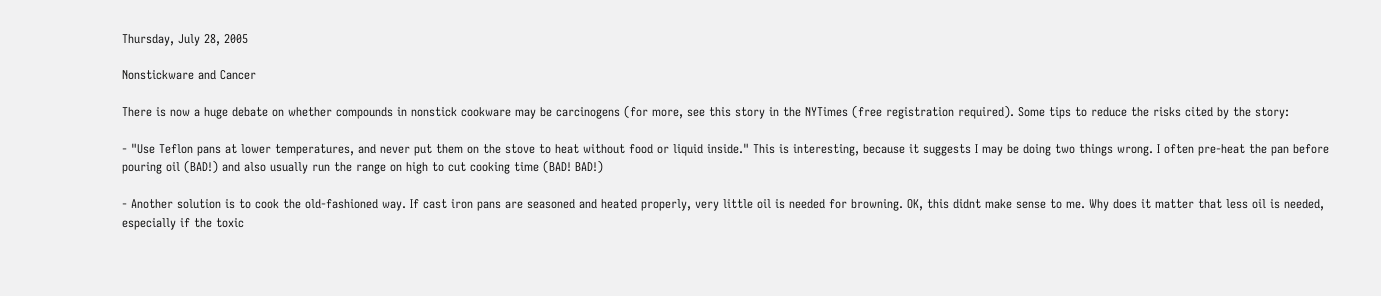Thursday, July 28, 2005

Nonstickware and Cancer

There is now a huge debate on whether compounds in nonstick cookware may be carcinogens (for more, see this story in the NYTimes (free registration required). Some tips to reduce the risks cited by the story:

- "Use Teflon pans at lower temperatures, and never put them on the stove to heat without food or liquid inside." This is interesting, because it suggests I may be doing two things wrong. I often pre-heat the pan before pouring oil (BAD!) and also usually run the range on high to cut cooking time (BAD! BAD!)

- Another solution is to cook the old-fashioned way. If cast iron pans are seasoned and heated properly, very little oil is needed for browning. OK, this didnt make sense to me. Why does it matter that less oil is needed, especially if the toxic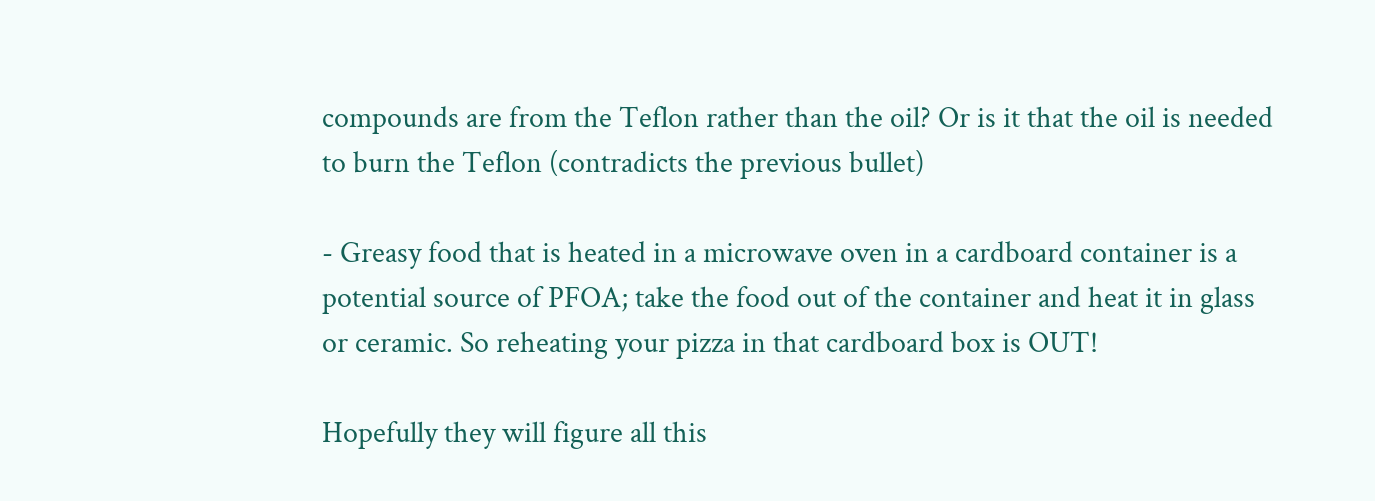compounds are from the Teflon rather than the oil? Or is it that the oil is needed to burn the Teflon (contradicts the previous bullet)

- Greasy food that is heated in a microwave oven in a cardboard container is a potential source of PFOA; take the food out of the container and heat it in glass or ceramic. So reheating your pizza in that cardboard box is OUT!

Hopefully they will figure all this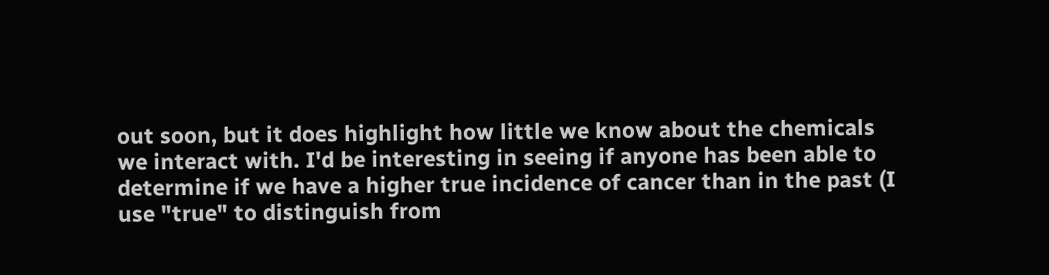out soon, but it does highlight how little we know about the chemicals we interact with. I'd be interesting in seeing if anyone has been able to determine if we have a higher true incidence of cancer than in the past (I use "true" to distinguish from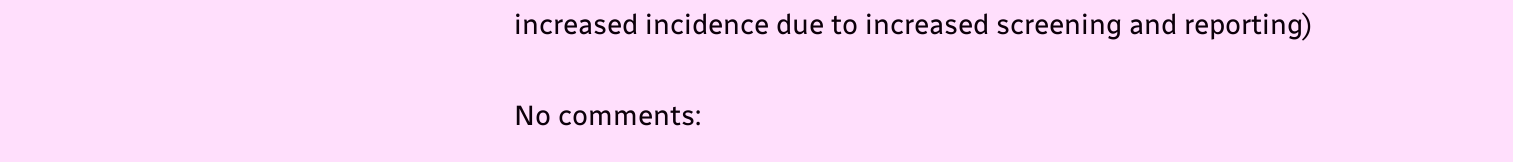increased incidence due to increased screening and reporting)

No comments: